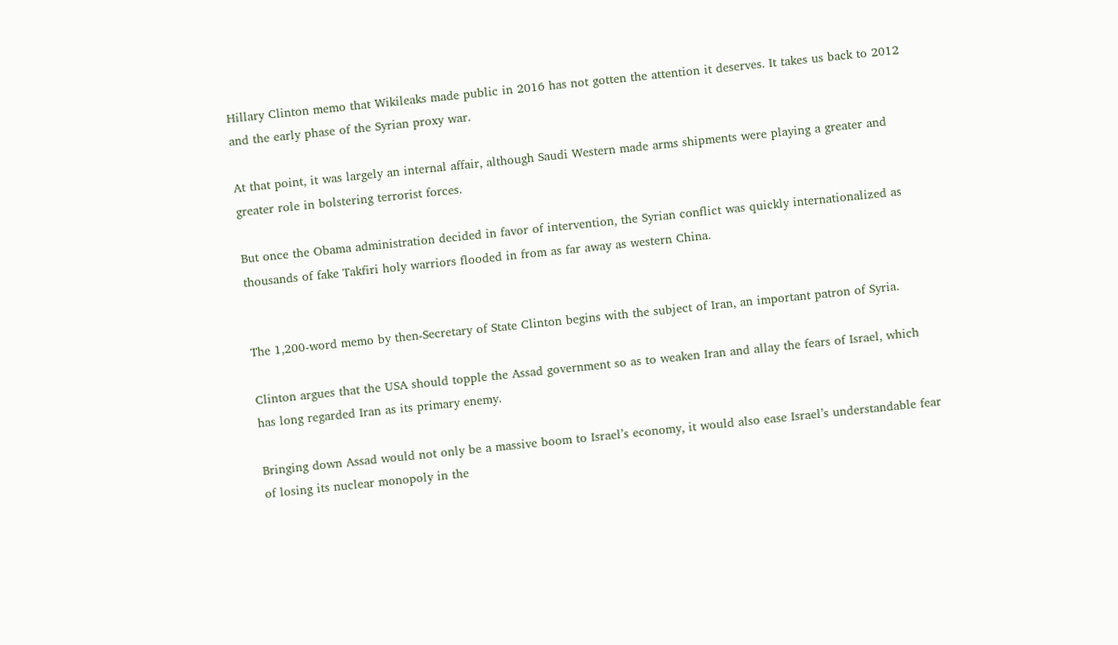Hillary Clinton memo that Wikileaks made public in 2016 has not gotten the attention it deserves. It takes us back to 2012 and the early phase of the Syrian proxy war.

At that point, it was largely an internal affair, although Saudi Western made arms shipments were playing a greater and greater role in bolstering terrorist forces.

But once the Obama administration decided in favor of intervention, the Syrian conflict was quickly internationalized as thousands of fake Takfiri holy warriors flooded in from as far away as western China.


The 1,200-word memo by then-Secretary of State Clinton begins with the subject of Iran, an important patron of Syria.

Clinton argues that the USA should topple the Assad government so as to weaken Iran and allay the fears of Israel, which has long regarded Iran as its primary enemy.

Bringing down Assad would not only be a massive boom to Israel’s economy, it would also ease Israel’s understandable fear of losing its nuclear monopoly in the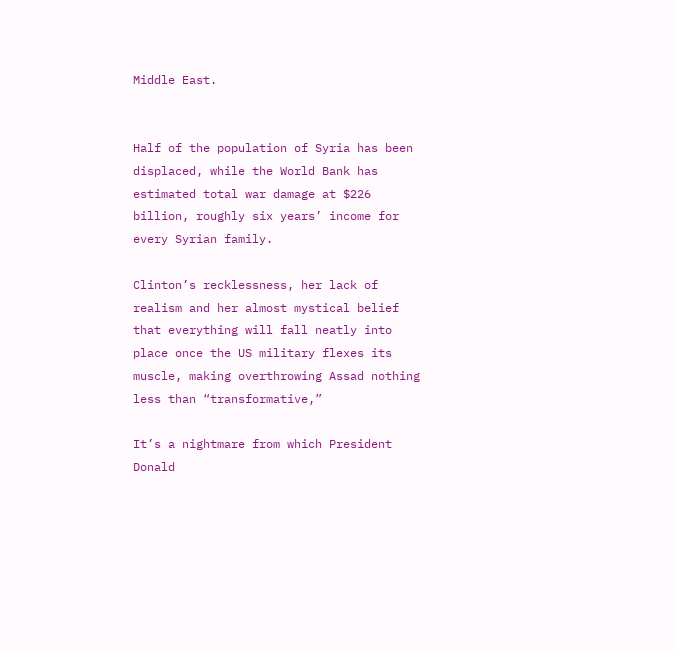Middle East.


Half of the population of Syria has been displaced, while the World Bank has estimated total war damage at $226 billion, roughly six years’ income for every Syrian family.

Clinton’s recklessness, her lack of realism and her almost mystical belief that everything will fall neatly into place once the US military flexes its muscle, making overthrowing Assad nothing less than “transformative,”

It’s a nightmare from which President Donald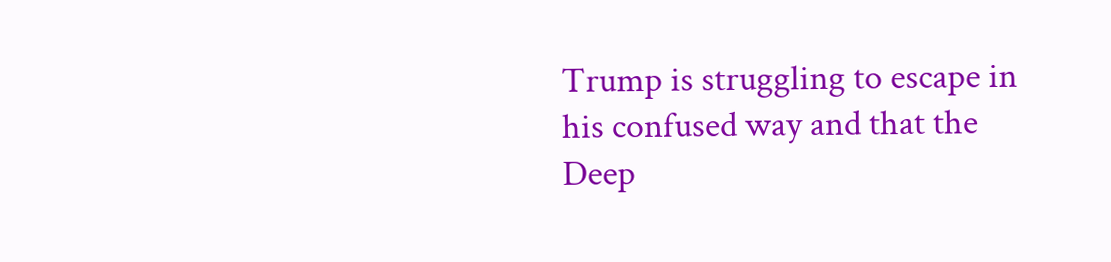Trump is struggling to escape in his confused way and that the Deep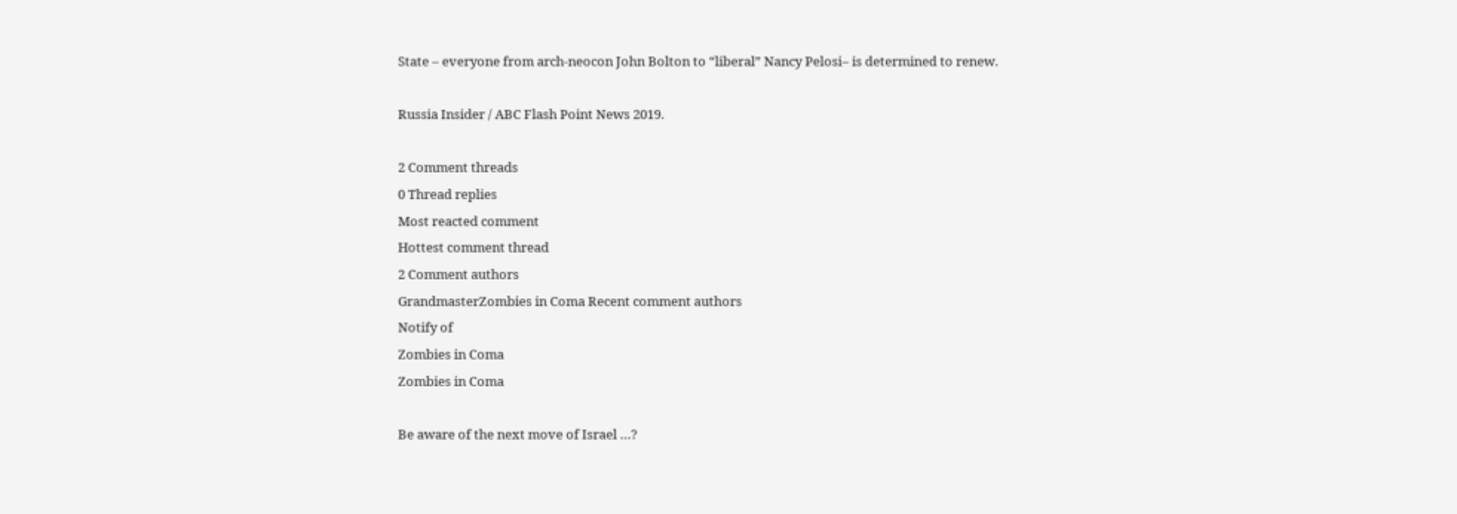State – everyone from arch-neocon John Bolton to “liberal” Nancy Pelosi– is determined to renew.

Russia Insider / ABC Flash Point News 2019.

2 Comment threads
0 Thread replies
Most reacted comment
Hottest comment thread
2 Comment authors
GrandmasterZombies in Coma Recent comment authors
Notify of
Zombies in Coma
Zombies in Coma

Be aware of the next move of Israel …?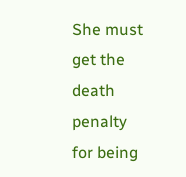She must get the death penalty for being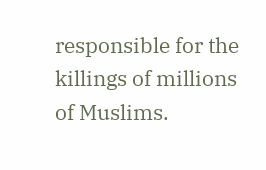responsible for the killings of millions of Muslims.